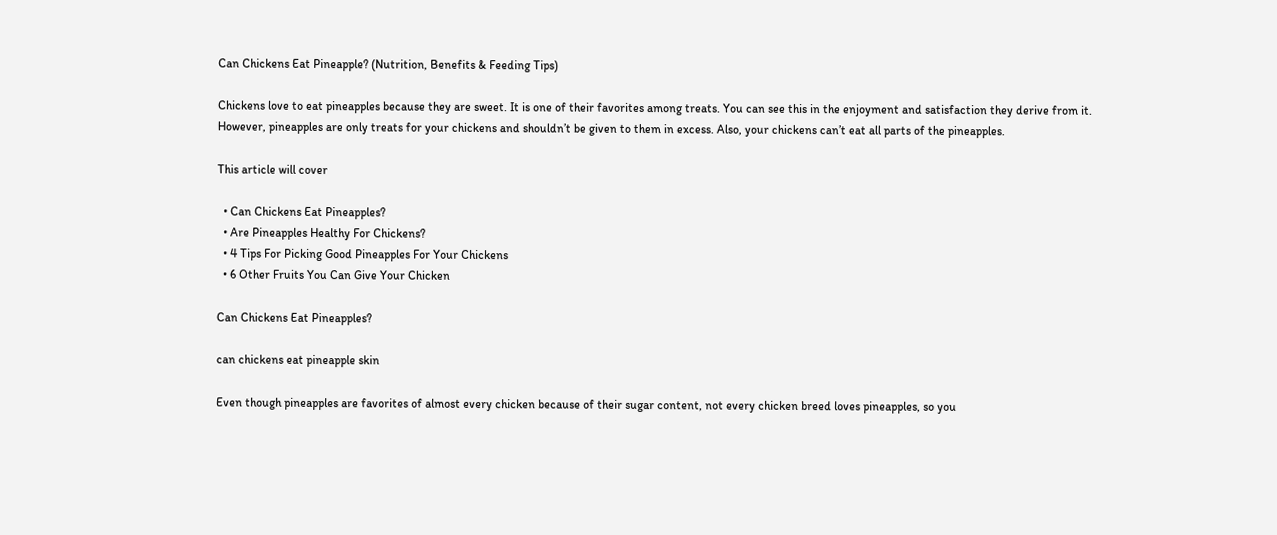Can Chickens Eat Pineapple? (Nutrition, Benefits & Feeding Tips)

Chickens love to eat pineapples because they are sweet. It is one of their favorites among treats. You can see this in the enjoyment and satisfaction they derive from it. However, pineapples are only treats for your chickens and shouldn’t be given to them in excess. Also, your chickens can’t eat all parts of the pineapples.

This article will cover

  • Can Chickens Eat Pineapples?
  • Are Pineapples Healthy For Chickens?
  • 4 Tips For Picking Good Pineapples For Your Chickens
  • 6 Other Fruits You Can Give Your Chicken

Can Chickens Eat Pineapples?

can chickens eat pineapple skin

Even though pineapples are favorites of almost every chicken because of their sugar content, not every chicken breed loves pineapples, so you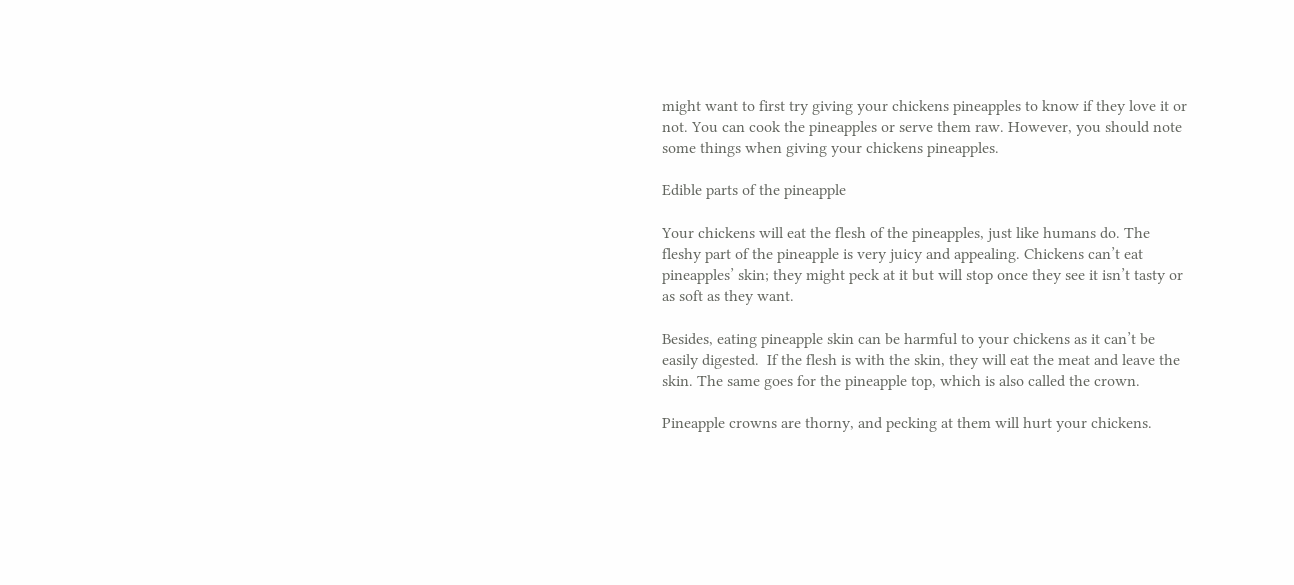might want to first try giving your chickens pineapples to know if they love it or not. You can cook the pineapples or serve them raw. However, you should note some things when giving your chickens pineapples.

Edible parts of the pineapple

Your chickens will eat the flesh of the pineapples, just like humans do. The fleshy part of the pineapple is very juicy and appealing. Chickens can’t eat pineapples’ skin; they might peck at it but will stop once they see it isn’t tasty or as soft as they want.

Besides, eating pineapple skin can be harmful to your chickens as it can’t be easily digested.  If the flesh is with the skin, they will eat the meat and leave the skin. The same goes for the pineapple top, which is also called the crown.

Pineapple crowns are thorny, and pecking at them will hurt your chickens.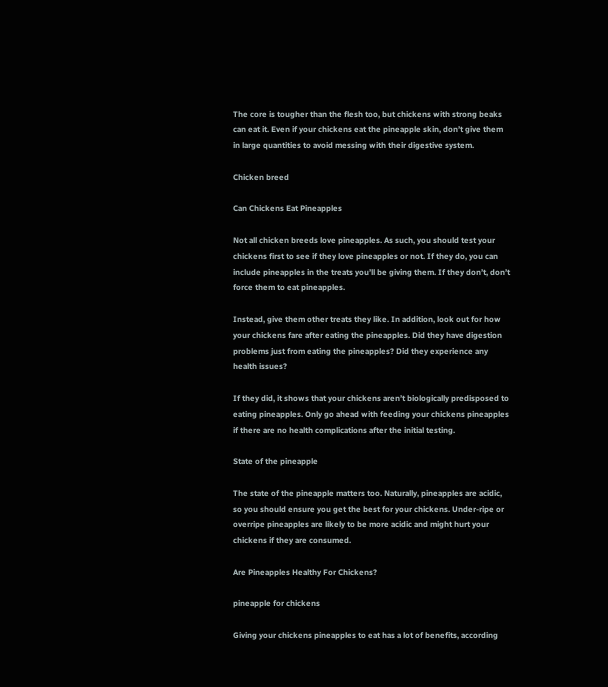The core is tougher than the flesh too, but chickens with strong beaks can eat it. Even if your chickens eat the pineapple skin, don’t give them in large quantities to avoid messing with their digestive system.

Chicken breed

Can Chickens Eat Pineapples

Not all chicken breeds love pineapples. As such, you should test your chickens first to see if they love pineapples or not. If they do, you can include pineapples in the treats you’ll be giving them. If they don’t, don’t force them to eat pineapples.

Instead, give them other treats they like. In addition, look out for how your chickens fare after eating the pineapples. Did they have digestion problems just from eating the pineapples? Did they experience any health issues?

If they did, it shows that your chickens aren’t biologically predisposed to eating pineapples. Only go ahead with feeding your chickens pineapples if there are no health complications after the initial testing.

State of the pineapple

The state of the pineapple matters too. Naturally, pineapples are acidic, so you should ensure you get the best for your chickens. Under-ripe or overripe pineapples are likely to be more acidic and might hurt your chickens if they are consumed.

Are Pineapples Healthy For Chickens?

pineapple for chickens

Giving your chickens pineapples to eat has a lot of benefits, according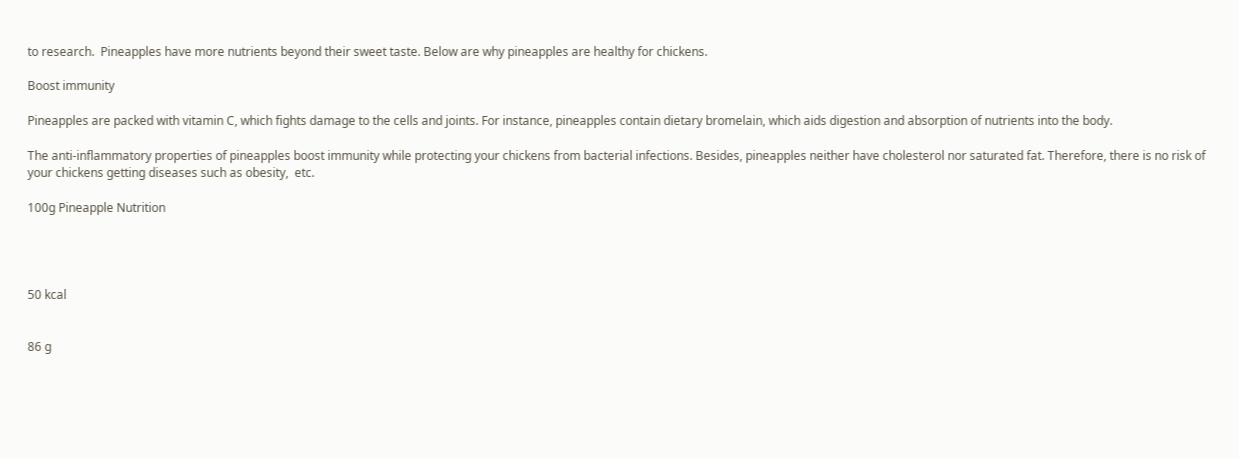to research.  Pineapples have more nutrients beyond their sweet taste. Below are why pineapples are healthy for chickens.

Boost immunity

Pineapples are packed with vitamin C, which fights damage to the cells and joints. For instance, pineapples contain dietary bromelain, which aids digestion and absorption of nutrients into the body.

The anti-inflammatory properties of pineapples boost immunity while protecting your chickens from bacterial infections. Besides, pineapples neither have cholesterol nor saturated fat. Therefore, there is no risk of your chickens getting diseases such as obesity,  etc.

100g Pineapple Nutrition




50 kcal


86 g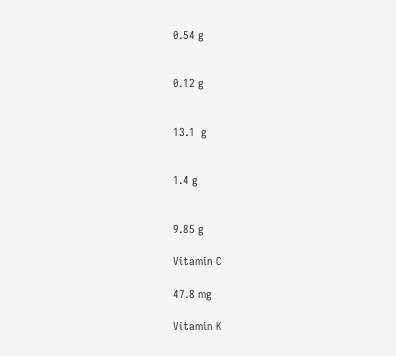0.54 g


0.12 g


13.1  g


1.4 g


9.85 g

Vitamin C

47.8 mg

Vitamin K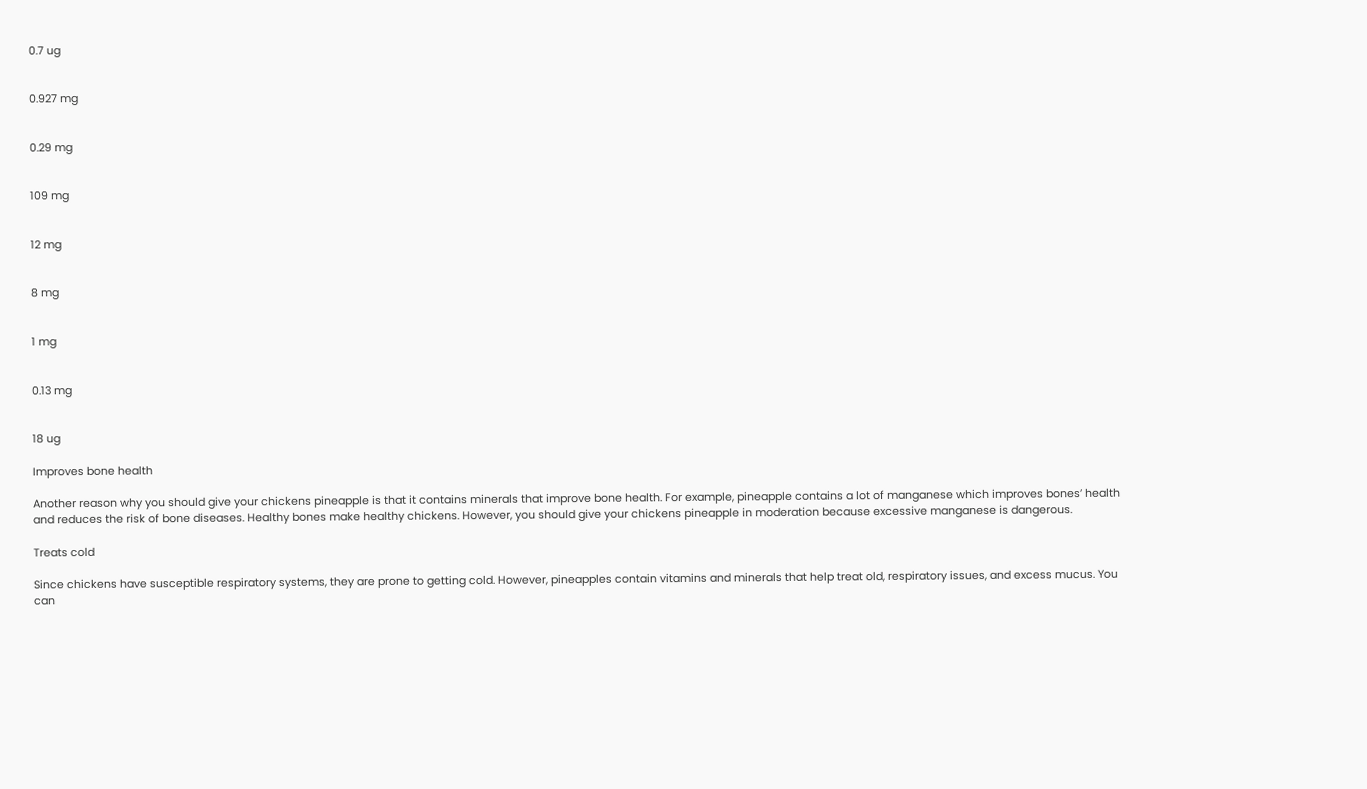0.7 ug


0.927 mg


0.29 mg


109 mg


12 mg


8 mg


1 mg


0.13 mg


18 ug

Improves bone health

Another reason why you should give your chickens pineapple is that it contains minerals that improve bone health. For example, pineapple contains a lot of manganese which improves bones’ health and reduces the risk of bone diseases. Healthy bones make healthy chickens. However, you should give your chickens pineapple in moderation because excessive manganese is dangerous.

Treats cold

Since chickens have susceptible respiratory systems, they are prone to getting cold. However, pineapples contain vitamins and minerals that help treat old, respiratory issues, and excess mucus. You can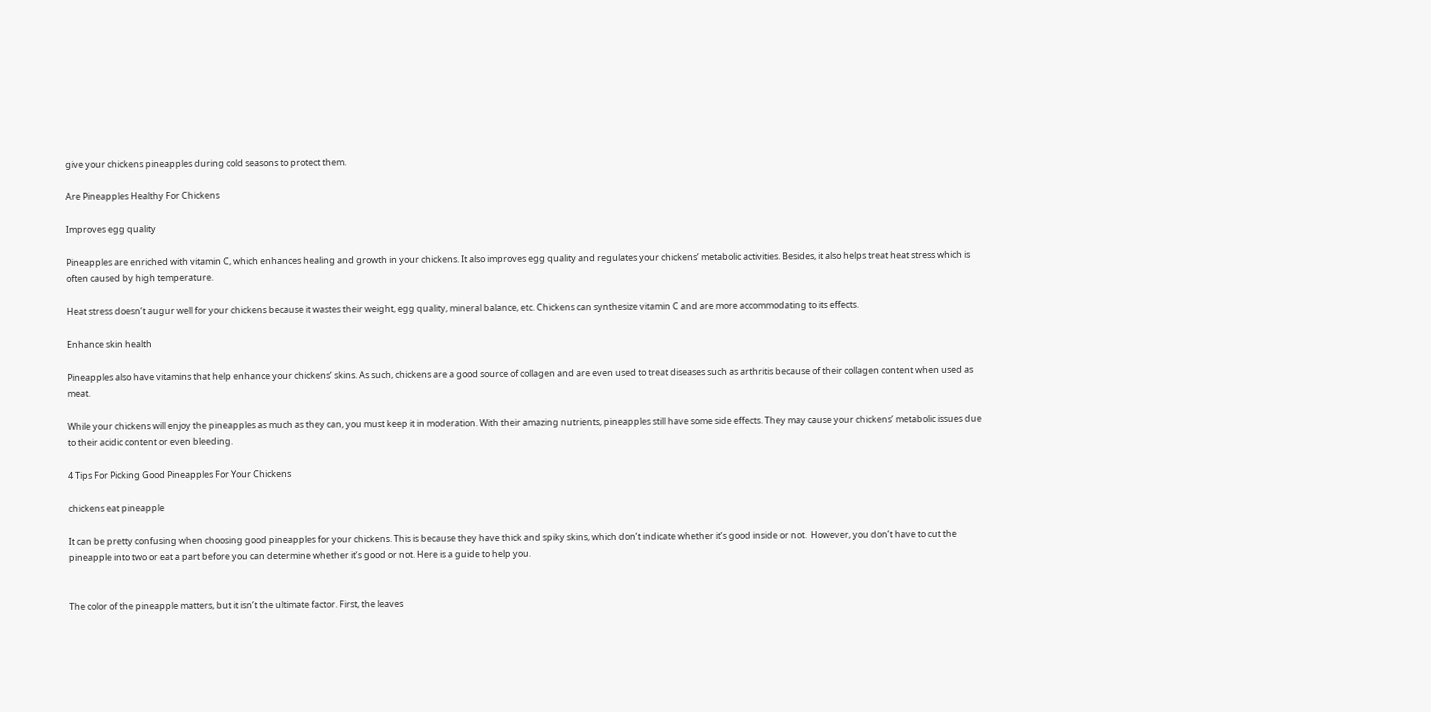give your chickens pineapples during cold seasons to protect them.

Are Pineapples Healthy For Chickens

Improves egg quality

Pineapples are enriched with vitamin C, which enhances healing and growth in your chickens. It also improves egg quality and regulates your chickens’ metabolic activities. Besides, it also helps treat heat stress which is often caused by high temperature.

Heat stress doesn’t augur well for your chickens because it wastes their weight, egg quality, mineral balance, etc. Chickens can synthesize vitamin C and are more accommodating to its effects.

Enhance skin health

Pineapples also have vitamins that help enhance your chickens’ skins. As such, chickens are a good source of collagen and are even used to treat diseases such as arthritis because of their collagen content when used as meat.

While your chickens will enjoy the pineapples as much as they can, you must keep it in moderation. With their amazing nutrients, pineapples still have some side effects. They may cause your chickens’ metabolic issues due to their acidic content or even bleeding.

4 Tips For Picking Good Pineapples For Your Chickens

chickens eat pineapple

It can be pretty confusing when choosing good pineapples for your chickens. This is because they have thick and spiky skins, which don’t indicate whether it’s good inside or not.  However, you don’t have to cut the pineapple into two or eat a part before you can determine whether it’s good or not. Here is a guide to help you.


The color of the pineapple matters, but it isn’t the ultimate factor. First, the leaves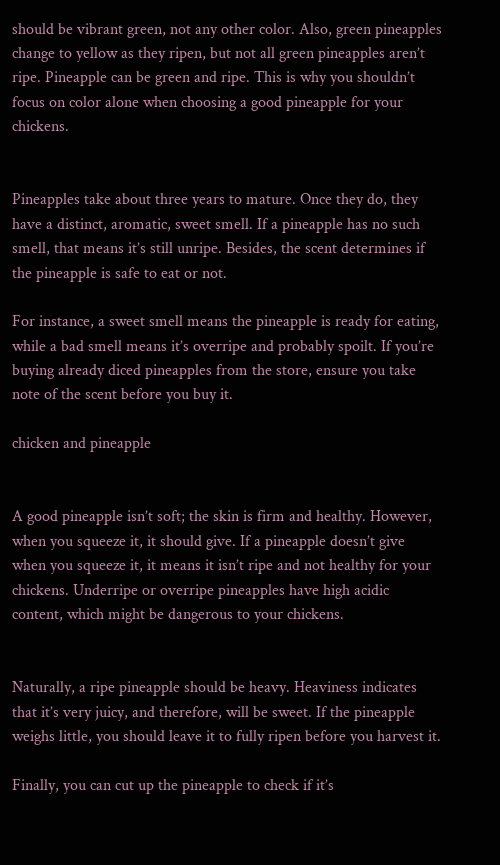should be vibrant green, not any other color. Also, green pineapples change to yellow as they ripen, but not all green pineapples aren’t ripe. Pineapple can be green and ripe. This is why you shouldn’t focus on color alone when choosing a good pineapple for your chickens.


Pineapples take about three years to mature. Once they do, they have a distinct, aromatic, sweet smell. If a pineapple has no such smell, that means it’s still unripe. Besides, the scent determines if the pineapple is safe to eat or not.

For instance, a sweet smell means the pineapple is ready for eating, while a bad smell means it’s overripe and probably spoilt. If you’re buying already diced pineapples from the store, ensure you take note of the scent before you buy it.

chicken and pineapple


A good pineapple isn’t soft; the skin is firm and healthy. However, when you squeeze it, it should give. If a pineapple doesn’t give when you squeeze it, it means it isn’t ripe and not healthy for your chickens. Underripe or overripe pineapples have high acidic content, which might be dangerous to your chickens.


Naturally, a ripe pineapple should be heavy. Heaviness indicates that it’s very juicy, and therefore, will be sweet. If the pineapple weighs little, you should leave it to fully ripen before you harvest it.

Finally, you can cut up the pineapple to check if it’s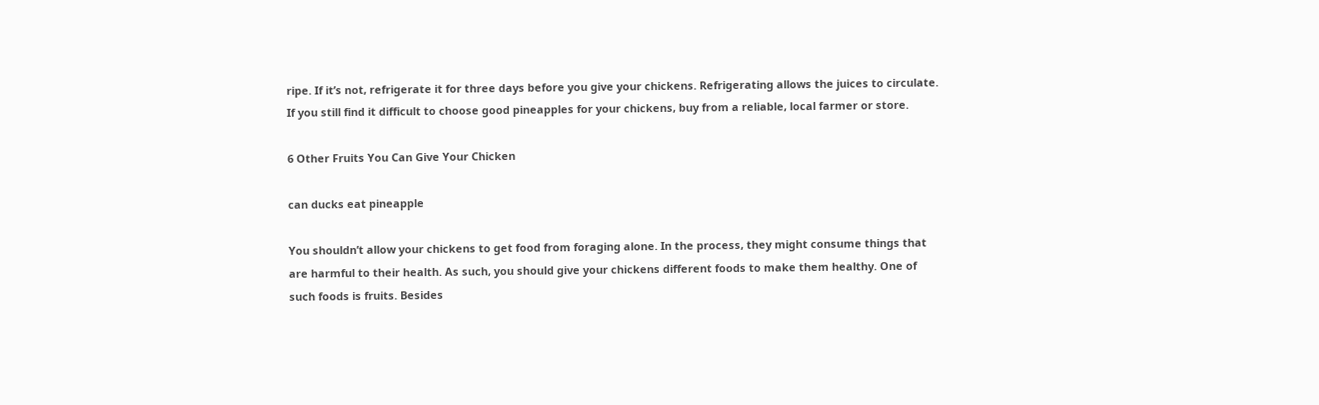ripe. If it’s not, refrigerate it for three days before you give your chickens. Refrigerating allows the juices to circulate. If you still find it difficult to choose good pineapples for your chickens, buy from a reliable, local farmer or store.

6 Other Fruits You Can Give Your Chicken

can ducks eat pineapple

You shouldn’t allow your chickens to get food from foraging alone. In the process, they might consume things that are harmful to their health. As such, you should give your chickens different foods to make them healthy. One of such foods is fruits. Besides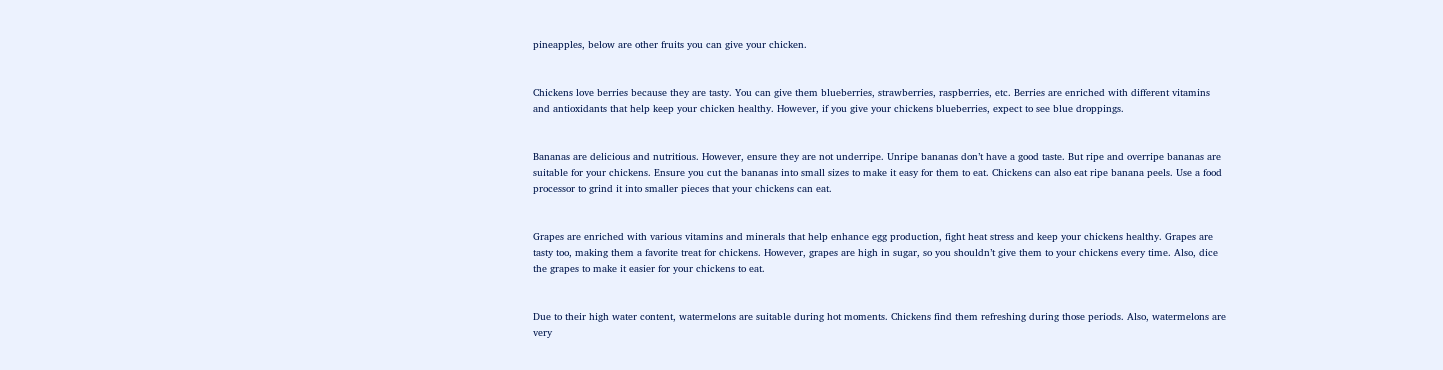pineapples, below are other fruits you can give your chicken.


Chickens love berries because they are tasty. You can give them blueberries, strawberries, raspberries, etc. Berries are enriched with different vitamins and antioxidants that help keep your chicken healthy. However, if you give your chickens blueberries, expect to see blue droppings.


Bananas are delicious and nutritious. However, ensure they are not underripe. Unripe bananas don’t have a good taste. But ripe and overripe bananas are suitable for your chickens. Ensure you cut the bananas into small sizes to make it easy for them to eat. Chickens can also eat ripe banana peels. Use a food processor to grind it into smaller pieces that your chickens can eat.


Grapes are enriched with various vitamins and minerals that help enhance egg production, fight heat stress and keep your chickens healthy. Grapes are tasty too, making them a favorite treat for chickens. However, grapes are high in sugar, so you shouldn’t give them to your chickens every time. Also, dice the grapes to make it easier for your chickens to eat.


Due to their high water content, watermelons are suitable during hot moments. Chickens find them refreshing during those periods. Also, watermelons are very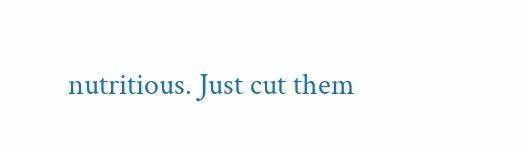nutritious. Just cut them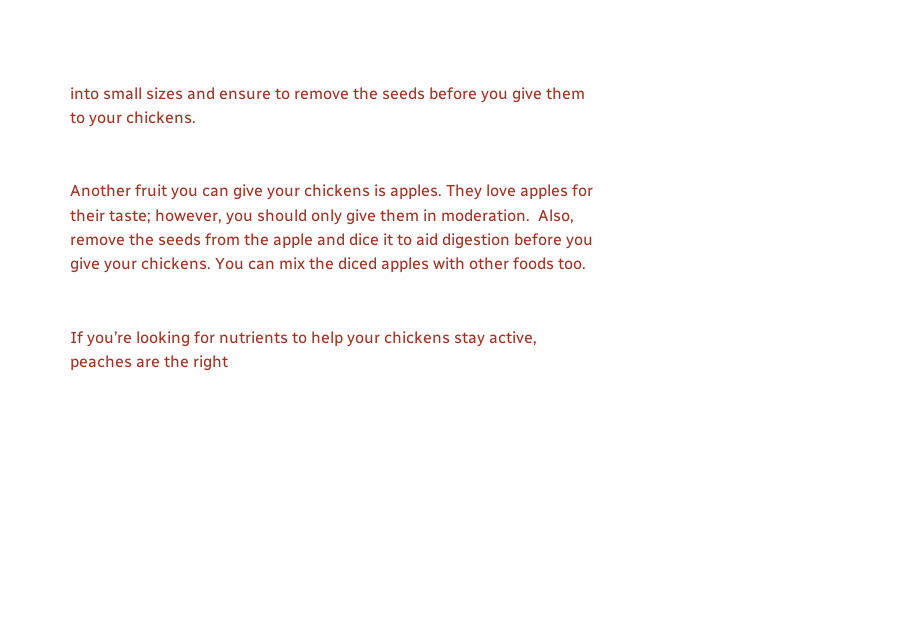into small sizes and ensure to remove the seeds before you give them to your chickens.


Another fruit you can give your chickens is apples. They love apples for their taste; however, you should only give them in moderation.  Also, remove the seeds from the apple and dice it to aid digestion before you give your chickens. You can mix the diced apples with other foods too.


If you’re looking for nutrients to help your chickens stay active, peaches are the right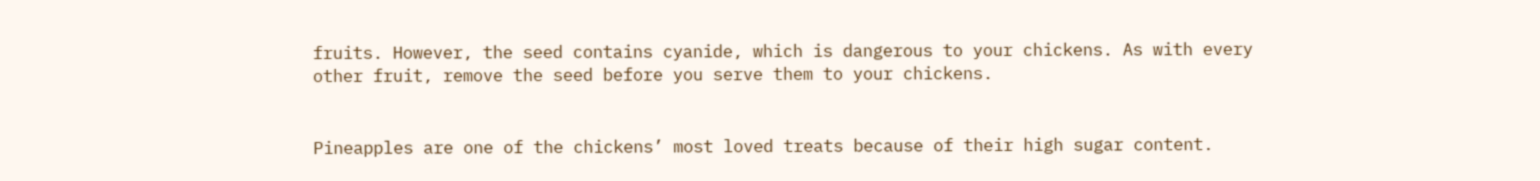fruits. However, the seed contains cyanide, which is dangerous to your chickens. As with every other fruit, remove the seed before you serve them to your chickens.


Pineapples are one of the chickens’ most loved treats because of their high sugar content.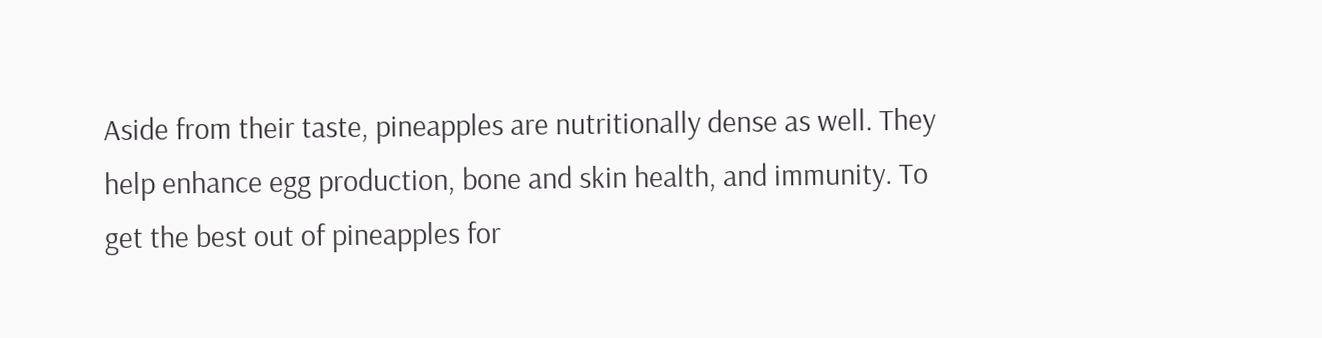Aside from their taste, pineapples are nutritionally dense as well. They help enhance egg production, bone and skin health, and immunity. To get the best out of pineapples for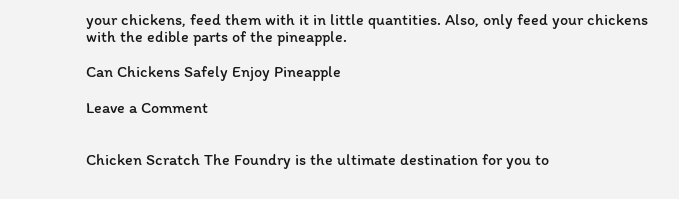your chickens, feed them with it in little quantities. Also, only feed your chickens with the edible parts of the pineapple.

Can Chickens Safely Enjoy Pineapple

Leave a Comment


Chicken Scratch The Foundry is the ultimate destination for you to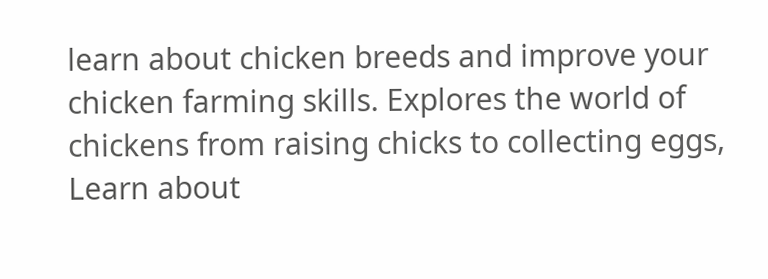learn about chicken breeds and improve your chicken farming skills. Explores the world of chickens from raising chicks to collecting eggs, Learn about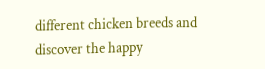different chicken breeds and discover the happy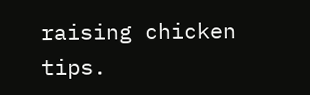raising chicken tips.